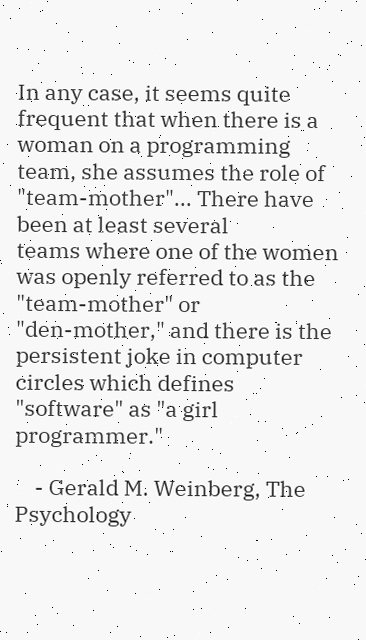In any case, it seems quite frequent that when there is a woman on a programming
team, she assumes the role of "team-mother"... There have been at least several
teams where one of the women was openly referred to as the "team-mother" or
"den-mother," and there is the persistent joke in computer circles which defines
"software" as "a girl programmer."

    - Gerald M. Weinberg, The Psychology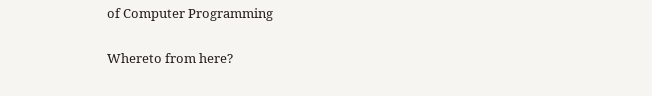of Computer Programming

Whereto from here?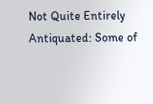Not Quite Entirely Antiquated: Some of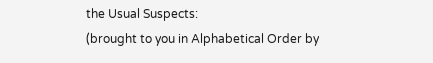the Usual Suspects:
(brought to you in Alphabetical Order by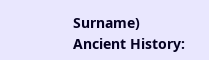Surname)
Ancient History: